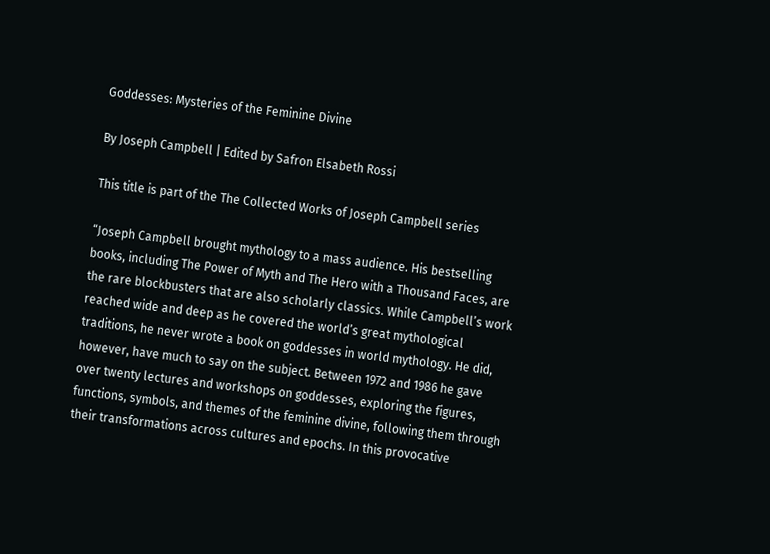Goddesses: Mysteries of the Feminine Divine

By Joseph Campbell | Edited by Safron Elsabeth Rossi

This title is part of the The Collected Works of Joseph Campbell series

“Joseph Campbell brought mythology to a mass audience. His bestselling books, including The Power of Myth and The Hero with a Thousand Faces, are the rare blockbusters that are also scholarly classics. While Campbell’s work reached wide and deep as he covered the world’s great mythological traditions, he never wrote a book on goddesses in world mythology. He did, however, have much to say on the subject. Between 1972 and 1986 he gave over twenty lectures and workshops on goddesses, exploring the figures, functions, symbols, and themes of the feminine divine, following them through their transformations across cultures and epochs. In this provocative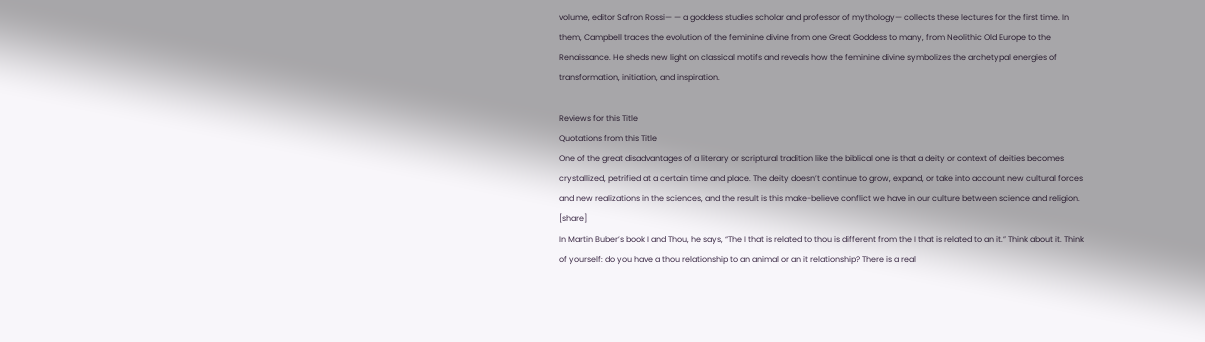volume, editor Safron Rossi— — a goddess studies scholar and professor of mythology— collects these lectures for the first time. In them, Campbell traces the evolution of the feminine divine from one Great Goddess to many, from Neolithic Old Europe to the Renaissance. He sheds new light on classical motifs and reveals how the feminine divine symbolizes the archetypal energies of transformation, initiation, and inspiration.

Reviews for this Title
Quotations from this Title
One of the great disadvantages of a literary or scriptural tradition like the biblical one is that a deity or context of deities becomes crystallized, petrified at a certain time and place. The deity doesn’t continue to grow, expand, or take into account new cultural forces and new realizations in the sciences, and the result is this make-believe conflict we have in our culture between science and religion. [share]
In Martin Buber’s book I and Thou, he says, “The I that is related to thou is different from the I that is related to an it.” Think about it. Think of yourself: do you have a thou relationship to an animal or an it relationship? There is a real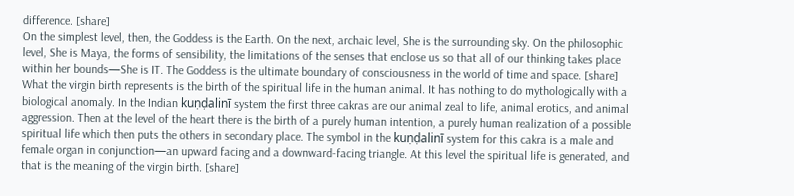difference. [share]
On the simplest level, then, the Goddess is the Earth. On the next, archaic level, She is the surrounding sky. On the philosophic level, She is Maya, the forms of sensibility, the limitations of the senses that enclose us so that all of our thinking takes place within her bounds—She is IT. The Goddess is the ultimate boundary of consciousness in the world of time and space. [share]
What the virgin birth represents is the birth of the spiritual life in the human animal. It has nothing to do mythologically with a biological anomaly. In the Indian kuṇḍalinī system the first three cakras are our animal zeal to life, animal erotics, and animal aggression. Then at the level of the heart there is the birth of a purely human intention, a purely human realization of a possible spiritual life which then puts the others in secondary place. The symbol in the kuṇḍalinī system for this cakra is a male and female organ in conjunction—an upward facing and a downward-facing triangle. At this level the spiritual life is generated, and that is the meaning of the virgin birth. [share]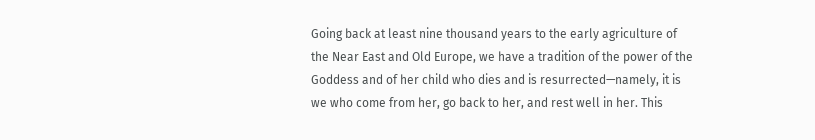Going back at least nine thousand years to the early agriculture of the Near East and Old Europe, we have a tradition of the power of the Goddess and of her child who dies and is resurrected—namely, it is we who come from her, go back to her, and rest well in her. This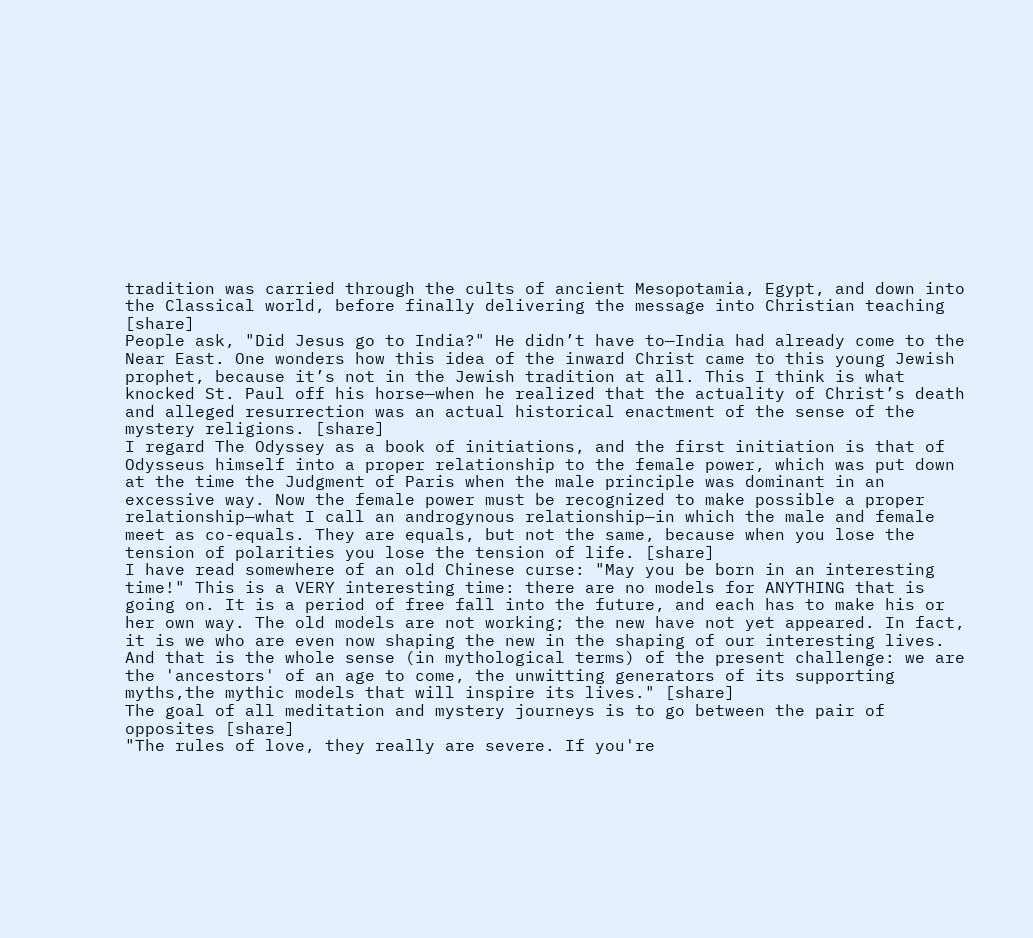tradition was carried through the cults of ancient Mesopotamia, Egypt, and down into the Classical world, before finally delivering the message into Christian teaching [share]
People ask, "Did Jesus go to India?" He didn’t have to—India had already come to the Near East. One wonders how this idea of the inward Christ came to this young Jewish prophet, because it’s not in the Jewish tradition at all. This I think is what knocked St. Paul off his horse—when he realized that the actuality of Christ’s death and alleged resurrection was an actual historical enactment of the sense of the mystery religions. [share]
I regard The Odyssey as a book of initiations, and the first initiation is that of Odysseus himself into a proper relationship to the female power, which was put down at the time the Judgment of Paris when the male principle was dominant in an excessive way. Now the female power must be recognized to make possible a proper relationship—what I call an androgynous relationship—in which the male and female meet as co-equals. They are equals, but not the same, because when you lose the tension of polarities you lose the tension of life. [share]
I have read somewhere of an old Chinese curse: "May you be born in an interesting time!" This is a VERY interesting time: there are no models for ANYTHING that is going on. It is a period of free fall into the future, and each has to make his or her own way. The old models are not working; the new have not yet appeared. In fact, it is we who are even now shaping the new in the shaping of our interesting lives. And that is the whole sense (in mythological terms) of the present challenge: we are the 'ancestors' of an age to come, the unwitting generators of its supporting myths,the mythic models that will inspire its lives." [share]
The goal of all meditation and mystery journeys is to go between the pair of opposites [share]
"The rules of love, they really are severe. If you're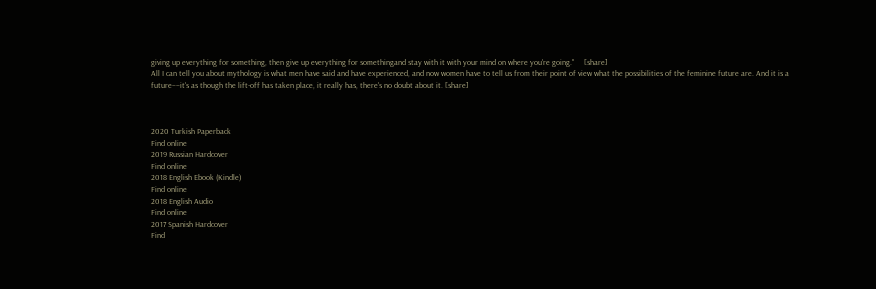giving up everything for something, then give up everything for somethingand stay with it with your mind on where you're going."     [share]
All I can tell you about mythology is what men have said and have experienced, and now women have to tell us from their point of view what the possibilities of the feminine future are. And it is a future––it's as though the lift-off has taken place, it really has, there's no doubt about it. [share]



2020 Turkish Paperback
Find online
2019 Russian Hardcover
Find online
2018 English Ebook (Kindle)
Find online
2018 English Audio
Find online
2017 Spanish Hardcover
Find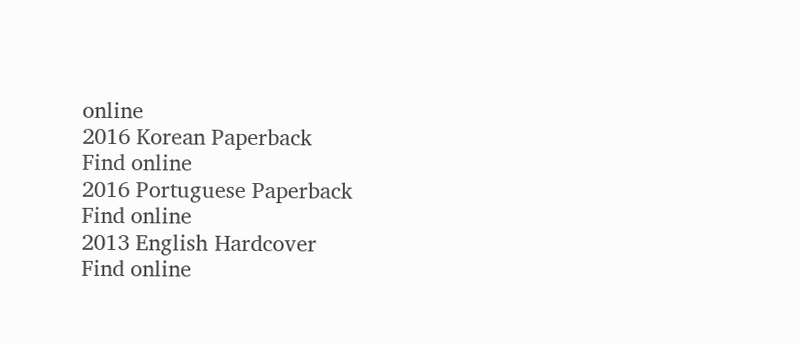online
2016 Korean Paperback
Find online
2016 Portuguese Paperback
Find online
2013 English Hardcover
Find online